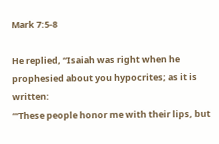Mark 7:5-8

He replied, “Isaiah was right when he prophesied about you hypocrites; as it is written:
“‘These people honor me with their lips, but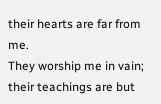their hearts are far from me.
They worship me in vain; their teachings are but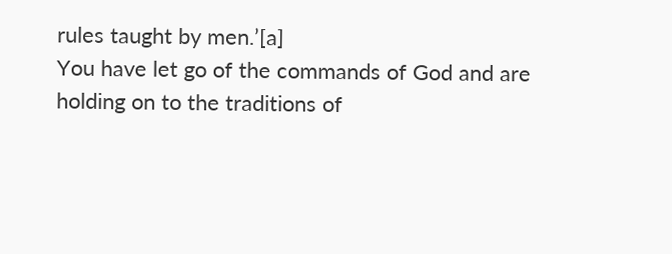rules taught by men.’[a]
You have let go of the commands of God and are holding on to the traditions of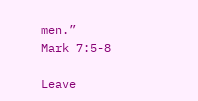men.”
Mark 7:5-8

Leave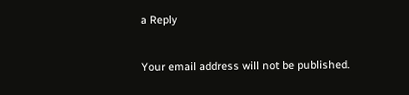a Reply

Your email address will not be published.